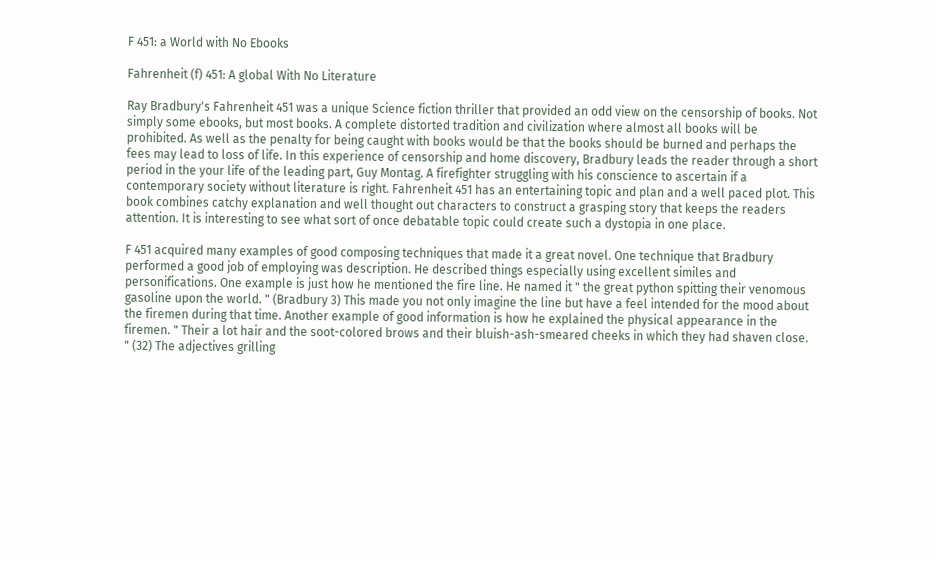F 451: a World with No Ebooks

Fahrenheit (f) 451: A global With No Literature

Ray Bradbury's Fahrenheit 451 was a unique Science fiction thriller that provided an odd view on the censorship of books. Not simply some ebooks, but most books. A complete distorted tradition and civilization where almost all books will be prohibited. As well as the penalty for being caught with books would be that the books should be burned and perhaps the fees may lead to loss of life. In this experience of censorship and home discovery, Bradbury leads the reader through a short period in the your life of the leading part, Guy Montag. A firefighter struggling with his conscience to ascertain if a contemporary society without literature is right. Fahrenheit 451 has an entertaining topic and plan and a well paced plot. This book combines catchy explanation and well thought out characters to construct a grasping story that keeps the readers attention. It is interesting to see what sort of once debatable topic could create such a dystopia in one place.

F 451 acquired many examples of good composing techniques that made it a great novel. One technique that Bradbury performed a good job of employing was description. He described things especially using excellent similes and personifications. One example is just how he mentioned the fire line. He named it " the great python spitting their venomous gasoline upon the world. " (Bradbury 3) This made you not only imagine the line but have a feel intended for the mood about the firemen during that time. Another example of good information is how he explained the physical appearance in the firemen. " Their a lot hair and the soot-colored brows and their bluish-ash-smeared cheeks in which they had shaven close. " (32) The adjectives grilling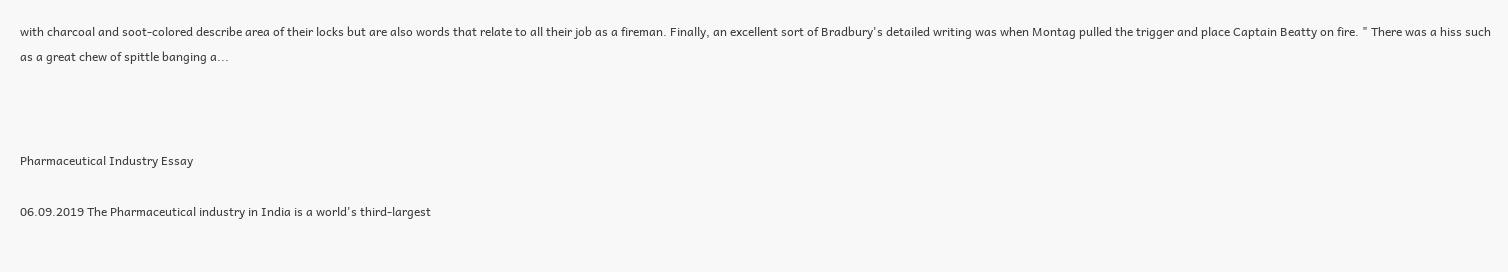with charcoal and soot-colored describe area of their locks but are also words that relate to all their job as a fireman. Finally, an excellent sort of Bradbury's detailed writing was when Montag pulled the trigger and place Captain Beatty on fire. " There was a hiss such as a great chew of spittle banging a...



Pharmaceutical Industry Essay

06.09.2019 The Pharmaceutical industry in India is a world's third-largest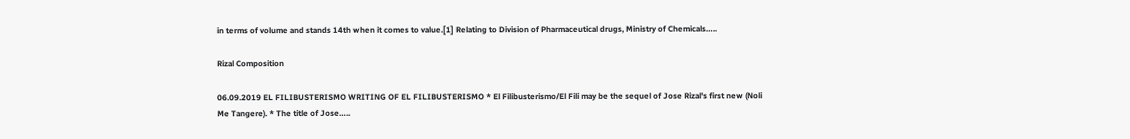in terms of volume and stands 14th when it comes to value.[1] Relating to Division of Pharmaceutical drugs, Ministry of Chemicals…..

Rizal Composition

06.09.2019 EL FILIBUSTERISMO WRITING OF EL FILIBUSTERISMO * El Filibusterismo/El Fili may be the sequel of Jose Rizal's first new (Noli Me Tangere). * The title of Jose…..